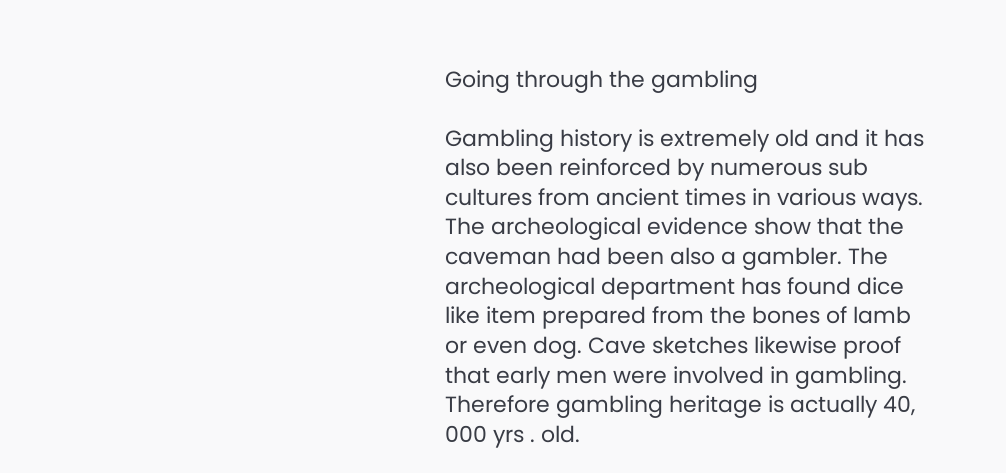Going through the gambling

Gambling history is extremely old and it has also been reinforced by numerous sub cultures from ancient times in various ways. The archeological evidence show that the caveman had been also a gambler. The archeological department has found dice like item prepared from the bones of lamb or even dog. Cave sketches likewise proof that early men were involved in gambling. Therefore gambling heritage is actually 40, 000 yrs . old.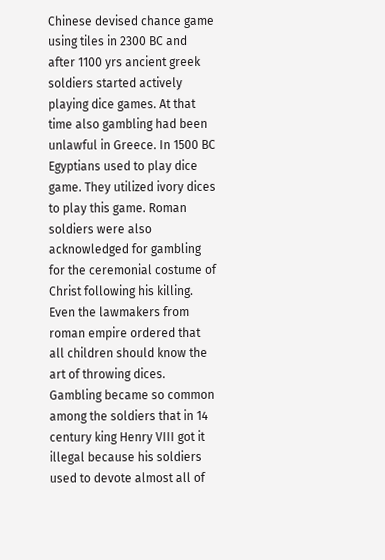Chinese devised chance game using tiles in 2300 BC and after 1100 yrs ancient greek soldiers started actively playing dice games. At that time also gambling had been unlawful in Greece. In 1500 BC Egyptians used to play dice game. They utilized ivory dices to play this game. Roman soldiers were also acknowledged for gambling for the ceremonial costume of Christ following his killing. Even the lawmakers from roman empire ordered that all children should know the art of throwing dices. Gambling became so common among the soldiers that in 14 century king Henry VIII got it illegal because his soldiers used to devote almost all of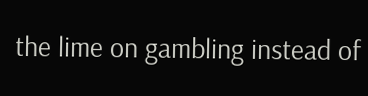the lime on gambling instead of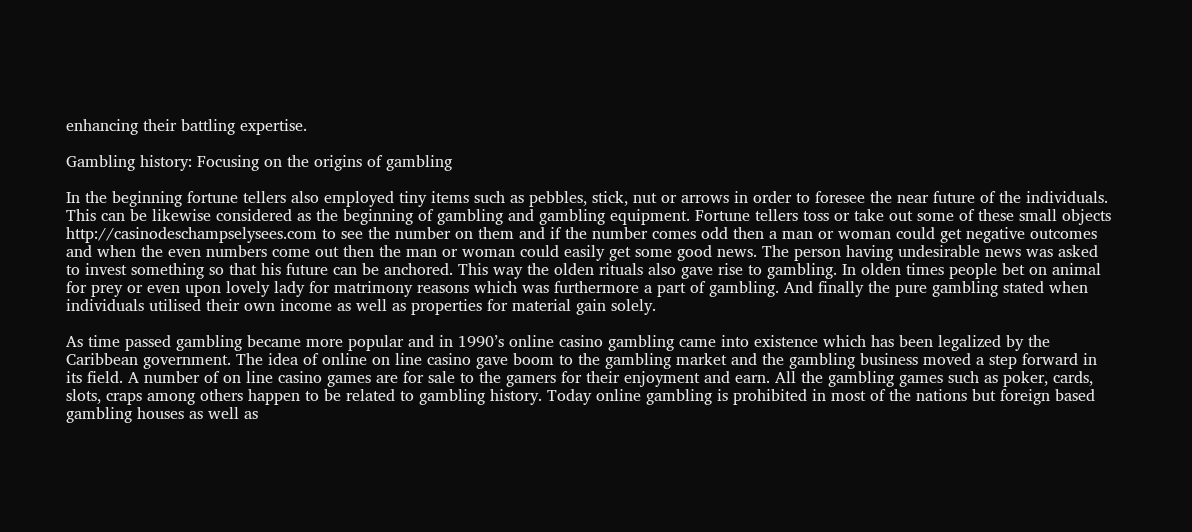enhancing their battling expertise.

Gambling history: Focusing on the origins of gambling

In the beginning fortune tellers also employed tiny items such as pebbles, stick, nut or arrows in order to foresee the near future of the individuals. This can be likewise considered as the beginning of gambling and gambling equipment. Fortune tellers toss or take out some of these small objects http://casinodeschampselysees.com to see the number on them and if the number comes odd then a man or woman could get negative outcomes and when the even numbers come out then the man or woman could easily get some good news. The person having undesirable news was asked to invest something so that his future can be anchored. This way the olden rituals also gave rise to gambling. In olden times people bet on animal for prey or even upon lovely lady for matrimony reasons which was furthermore a part of gambling. And finally the pure gambling stated when individuals utilised their own income as well as properties for material gain solely.

As time passed gambling became more popular and in 1990’s online casino gambling came into existence which has been legalized by the Caribbean government. The idea of online on line casino gave boom to the gambling market and the gambling business moved a step forward in its field. A number of on line casino games are for sale to the gamers for their enjoyment and earn. All the gambling games such as poker, cards, slots, craps among others happen to be related to gambling history. Today online gambling is prohibited in most of the nations but foreign based gambling houses as well as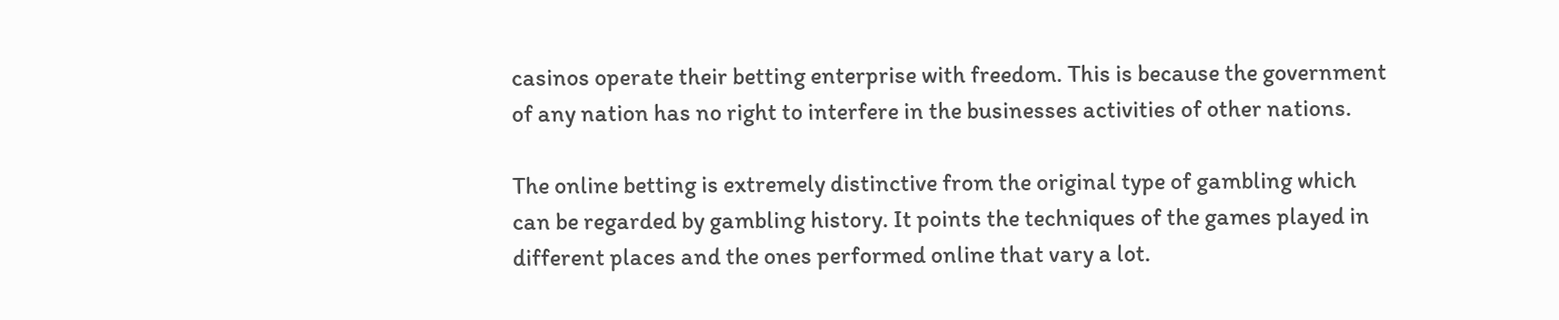casinos operate their betting enterprise with freedom. This is because the government of any nation has no right to interfere in the businesses activities of other nations.

The online betting is extremely distinctive from the original type of gambling which can be regarded by gambling history. It points the techniques of the games played in different places and the ones performed online that vary a lot.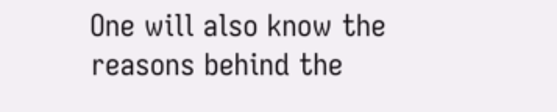One will also know the reasons behind the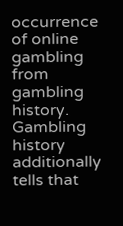occurrence of online gambling from gambling history. Gambling history additionally tells that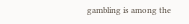gambling is among the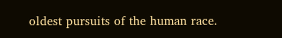oldest pursuits of the human race.